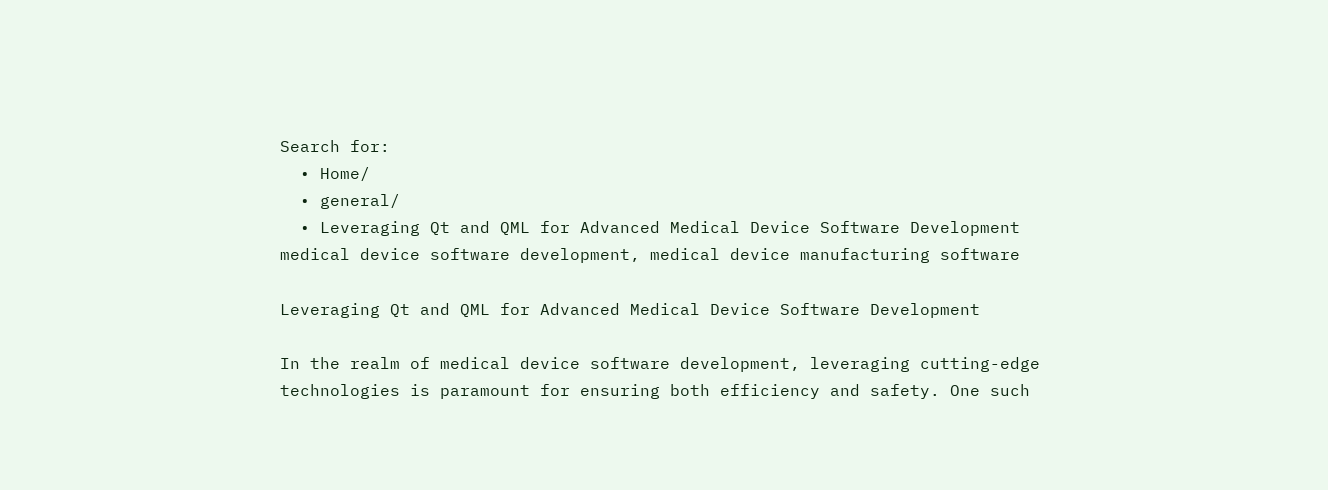Search for:
  • Home/
  • general/
  • Leveraging Qt and QML for Advanced Medical Device Software Development
medical device software development, medical device manufacturing software

Leveraging Qt and QML for Advanced Medical Device Software Development

In the realm of medical device software development, leveraging cutting-edge technologies is paramount for ensuring both efficiency and safety. One such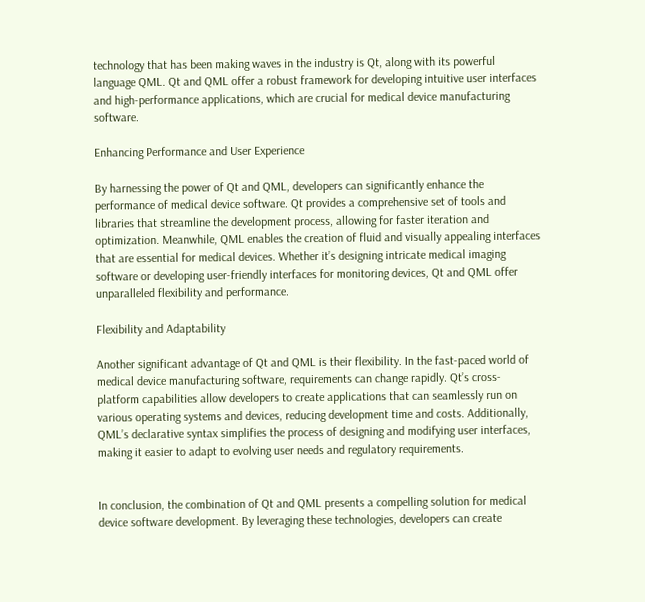technology that has been making waves in the industry is Qt, along with its powerful language QML. Qt and QML offer a robust framework for developing intuitive user interfaces and high-performance applications, which are crucial for medical device manufacturing software.

Enhancing Performance and User Experience

By harnessing the power of Qt and QML, developers can significantly enhance the performance of medical device software. Qt provides a comprehensive set of tools and libraries that streamline the development process, allowing for faster iteration and optimization. Meanwhile, QML enables the creation of fluid and visually appealing interfaces that are essential for medical devices. Whether it’s designing intricate medical imaging software or developing user-friendly interfaces for monitoring devices, Qt and QML offer unparalleled flexibility and performance.

Flexibility and Adaptability

Another significant advantage of Qt and QML is their flexibility. In the fast-paced world of medical device manufacturing software, requirements can change rapidly. Qt’s cross-platform capabilities allow developers to create applications that can seamlessly run on various operating systems and devices, reducing development time and costs. Additionally, QML’s declarative syntax simplifies the process of designing and modifying user interfaces, making it easier to adapt to evolving user needs and regulatory requirements.


In conclusion, the combination of Qt and QML presents a compelling solution for medical device software development. By leveraging these technologies, developers can create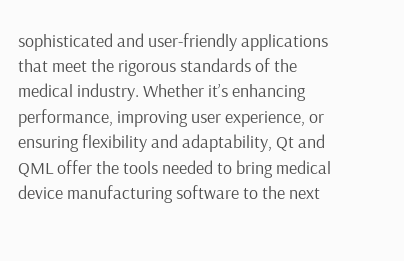sophisticated and user-friendly applications that meet the rigorous standards of the medical industry. Whether it’s enhancing performance, improving user experience, or ensuring flexibility and adaptability, Qt and QML offer the tools needed to bring medical device manufacturing software to the next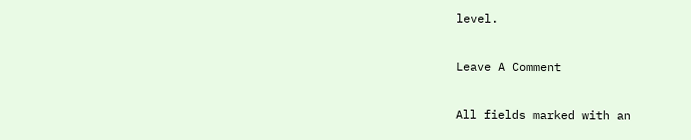level.

Leave A Comment

All fields marked with an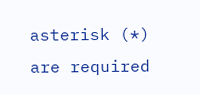asterisk (*) are required